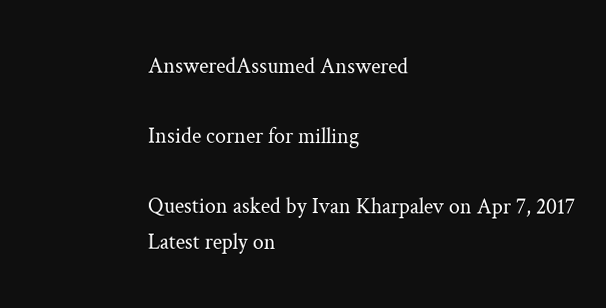AnsweredAssumed Answered

Inside corner for milling

Question asked by Ivan Kharpalev on Apr 7, 2017
Latest reply on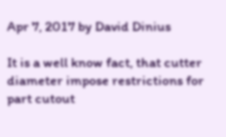Apr 7, 2017 by David Dinius

It is a well know fact, that cutter diameter impose restrictions for part cutout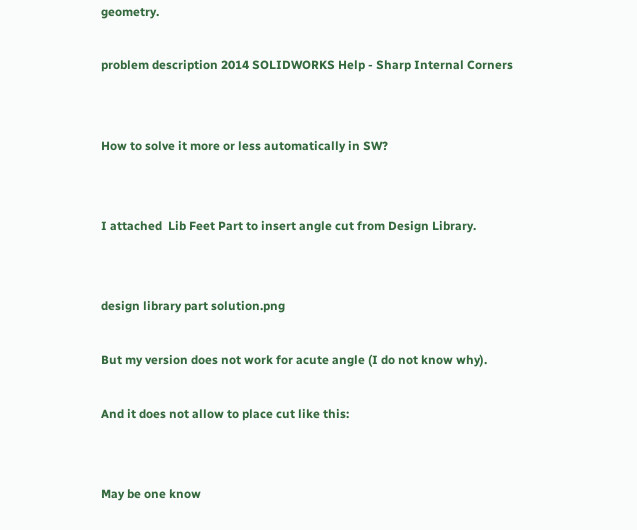geometry.

problem description 2014 SOLIDWORKS Help - Sharp Internal Corners


How to solve it more or less automatically in SW?


I attached  Lib Feet Part to insert angle cut from Design Library.


design library part solution.png

But my version does not work for acute angle (I do not know why).

And it does not allow to place cut like this:


May be one know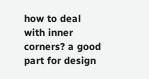how to deal with inner corners? a good part for design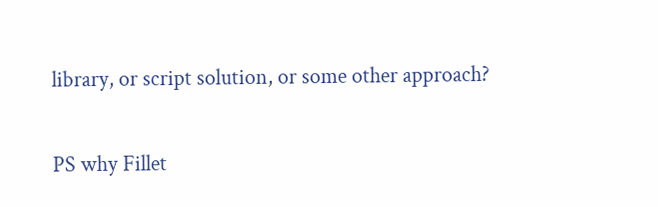library, or script solution, or some other approach?


PS why Fillet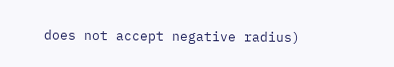does not accept negative radius)